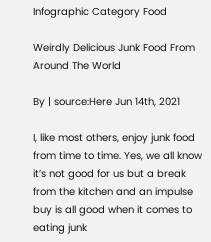Infographic Category Food

Weirdly Delicious Junk Food From Around The World

By | source:Here Jun 14th, 2021

I, like most others, enjoy junk food from time to time. Yes, we all know it’s not good for us but a break from the kitchen and an impulse buy is all good when it comes to eating junk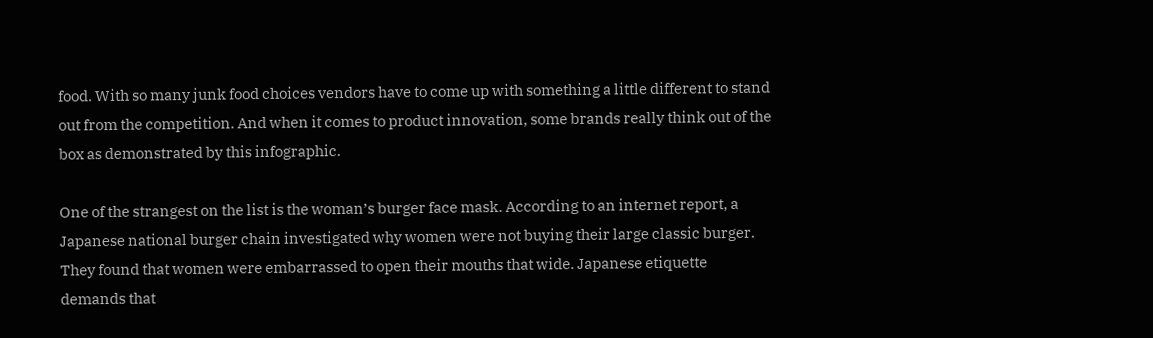food. With so many junk food choices vendors have to come up with something a little different to stand out from the competition. And when it comes to product innovation, some brands really think out of the box as demonstrated by this infographic.

One of the strangest on the list is the woman’s burger face mask. According to an internet report, a Japanese national burger chain investigated why women were not buying their large classic burger. They found that women were embarrassed to open their mouths that wide. Japanese etiquette demands that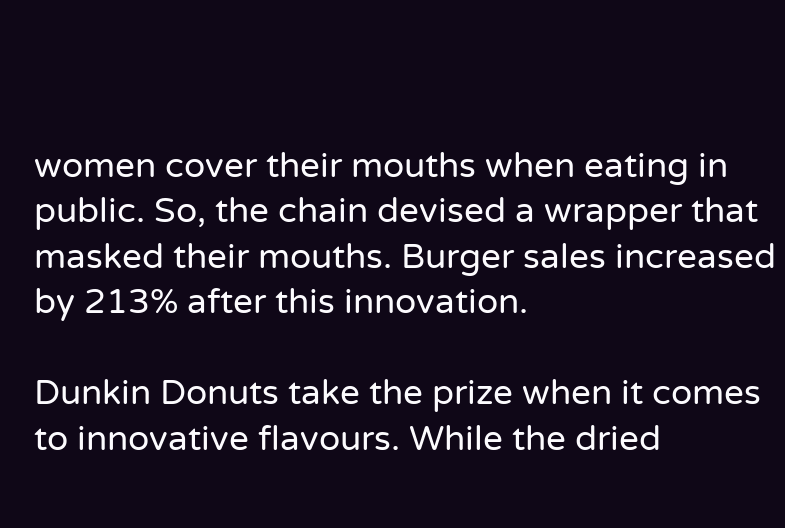women cover their mouths when eating in public. So, the chain devised a wrapper that masked their mouths. Burger sales increased by 213% after this innovation.

Dunkin Donuts take the prize when it comes to innovative flavours. While the dried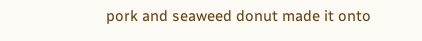pork and seaweed donut made it onto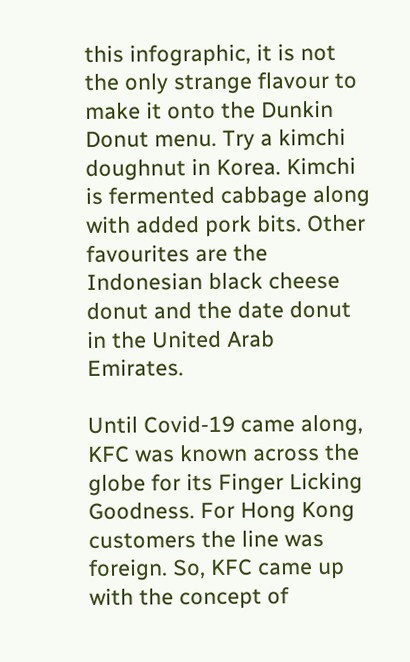this infographic, it is not the only strange flavour to make it onto the Dunkin Donut menu. Try a kimchi doughnut in Korea. Kimchi is fermented cabbage along with added pork bits. Other favourites are the Indonesian black cheese donut and the date donut in the United Arab Emirates.

Until Covid-19 came along, KFC was known across the globe for its Finger Licking Goodness. For Hong Kong customers the line was foreign. So, KFC came up with the concept of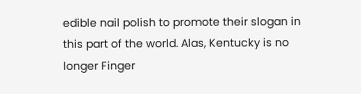edible nail polish to promote their slogan in this part of the world. Alas, Kentucky is no longer Finger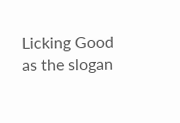Licking Good as the slogan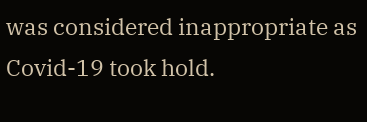was considered inappropriate as Covid-19 took hold.